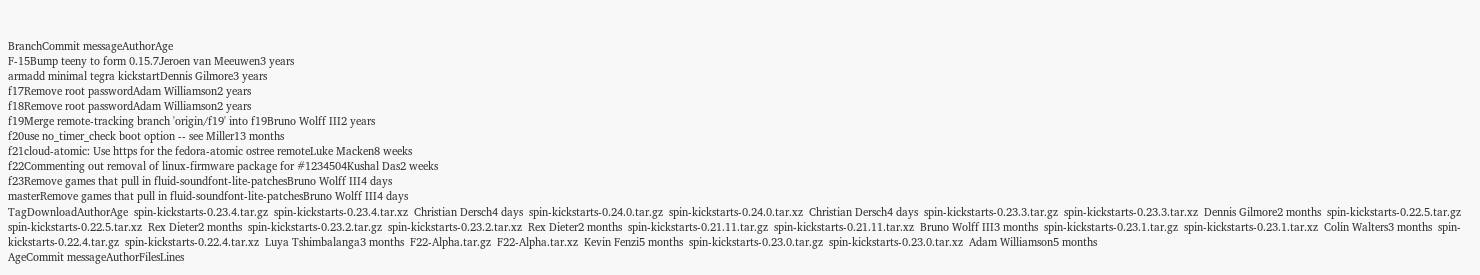BranchCommit messageAuthorAge
F-15Bump teeny to form 0.15.7Jeroen van Meeuwen3 years
armadd minimal tegra kickstartDennis Gilmore3 years
f17Remove root passwordAdam Williamson2 years
f18Remove root passwordAdam Williamson2 years
f19Merge remote-tracking branch 'origin/f19' into f19Bruno Wolff III2 years
f20use no_timer_check boot option -- see Miller13 months
f21cloud-atomic: Use https for the fedora-atomic ostree remoteLuke Macken8 weeks
f22Commenting out removal of linux-firmware package for #1234504Kushal Das2 weeks
f23Remove games that pull in fluid-soundfont-lite-patchesBruno Wolff III4 days
masterRemove games that pull in fluid-soundfont-lite-patchesBruno Wolff III4 days
TagDownloadAuthorAge  spin-kickstarts-0.23.4.tar.gz  spin-kickstarts-0.23.4.tar.xz  Christian Dersch4 days  spin-kickstarts-0.24.0.tar.gz  spin-kickstarts-0.24.0.tar.xz  Christian Dersch4 days  spin-kickstarts-0.23.3.tar.gz  spin-kickstarts-0.23.3.tar.xz  Dennis Gilmore2 months  spin-kickstarts-0.22.5.tar.gz  spin-kickstarts-0.22.5.tar.xz  Rex Dieter2 months  spin-kickstarts-0.23.2.tar.gz  spin-kickstarts-0.23.2.tar.xz  Rex Dieter2 months  spin-kickstarts-0.21.11.tar.gz  spin-kickstarts-0.21.11.tar.xz  Bruno Wolff III3 months  spin-kickstarts-0.23.1.tar.gz  spin-kickstarts-0.23.1.tar.xz  Colin Walters3 months  spin-kickstarts-0.22.4.tar.gz  spin-kickstarts-0.22.4.tar.xz  Luya Tshimbalanga3 months  F22-Alpha.tar.gz  F22-Alpha.tar.xz  Kevin Fenzi5 months  spin-kickstarts-0.23.0.tar.gz  spin-kickstarts-0.23.0.tar.xz  Adam Williamson5 months
AgeCommit messageAuthorFilesLines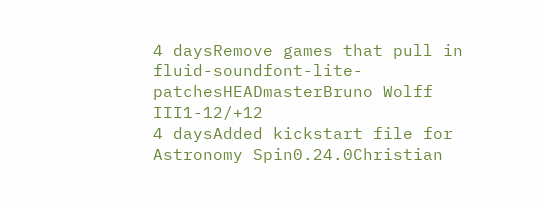4 daysRemove games that pull in fluid-soundfont-lite-patchesHEADmasterBruno Wolff III1-12/+12
4 daysAdded kickstart file for Astronomy Spin0.24.0Christian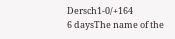Dersch1-0/+164
6 daysThe name of the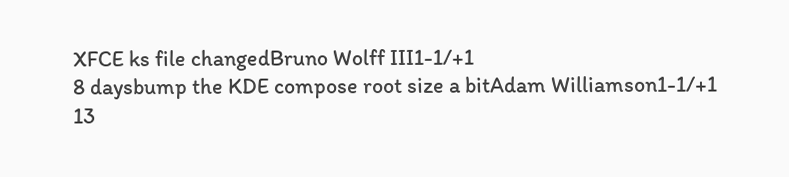XFCE ks file changedBruno Wolff III1-1/+1
8 daysbump the KDE compose root size a bitAdam Williamson1-1/+1
13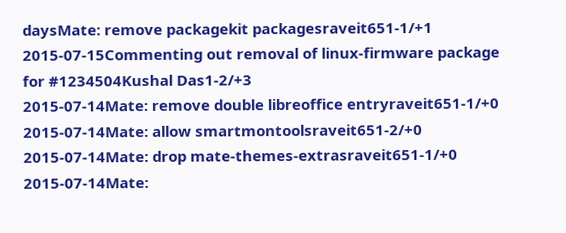daysMate: remove packagekit packagesraveit651-1/+1
2015-07-15Commenting out removal of linux-firmware package for #1234504Kushal Das1-2/+3
2015-07-14Mate: remove double libreoffice entryraveit651-1/+0
2015-07-14Mate: allow smartmontoolsraveit651-2/+0
2015-07-14Mate: drop mate-themes-extrasraveit651-1/+0
2015-07-14Mate: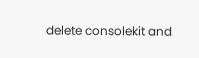delete consolekit and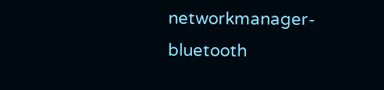networkmanager-bluetooth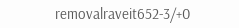removalraveit652-3/+0